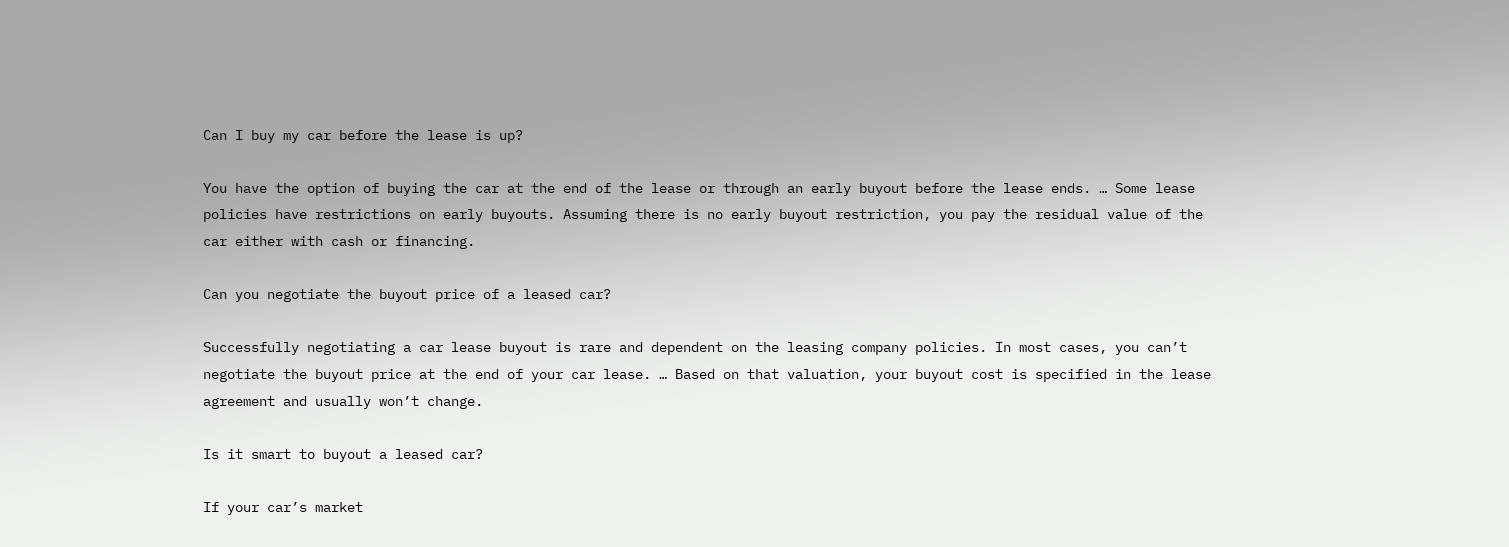Can I buy my car before the lease is up?

You have the option of buying the car at the end of the lease or through an early buyout before the lease ends. … Some lease policies have restrictions on early buyouts. Assuming there is no early buyout restriction, you pay the residual value of the car either with cash or financing.

Can you negotiate the buyout price of a leased car?

Successfully negotiating a car lease buyout is rare and dependent on the leasing company policies. In most cases, you can’t negotiate the buyout price at the end of your car lease. … Based on that valuation, your buyout cost is specified in the lease agreement and usually won’t change.

Is it smart to buyout a leased car?

If your car’s market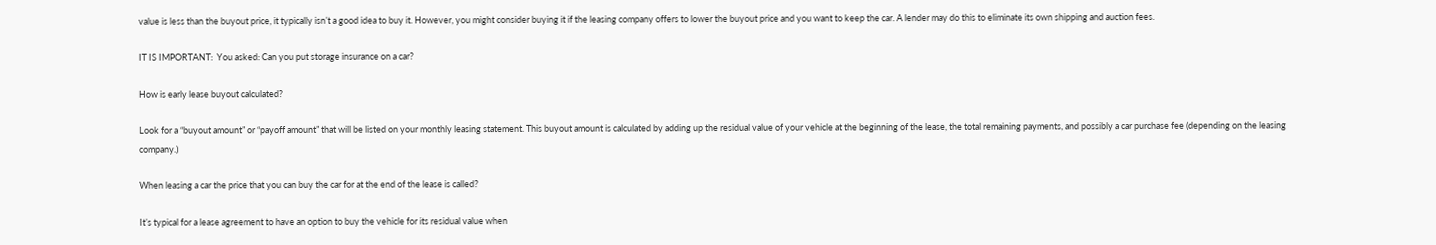value is less than the buyout price, it typically isn’t a good idea to buy it. However, you might consider buying it if the leasing company offers to lower the buyout price and you want to keep the car. A lender may do this to eliminate its own shipping and auction fees.

IT IS IMPORTANT:  You asked: Can you put storage insurance on a car?

How is early lease buyout calculated?

Look for a “buyout amount” or “payoff amount” that will be listed on your monthly leasing statement. This buyout amount is calculated by adding up the residual value of your vehicle at the beginning of the lease, the total remaining payments, and possibly a car purchase fee (depending on the leasing company.)

When leasing a car the price that you can buy the car for at the end of the lease is called?

It’s typical for a lease agreement to have an option to buy the vehicle for its residual value when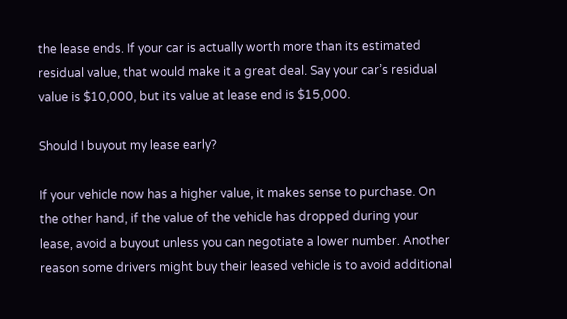the lease ends. If your car is actually worth more than its estimated residual value, that would make it a great deal. Say your car’s residual value is $10,000, but its value at lease end is $15,000.

Should I buyout my lease early?

If your vehicle now has a higher value, it makes sense to purchase. On the other hand, if the value of the vehicle has dropped during your lease, avoid a buyout unless you can negotiate a lower number. Another reason some drivers might buy their leased vehicle is to avoid additional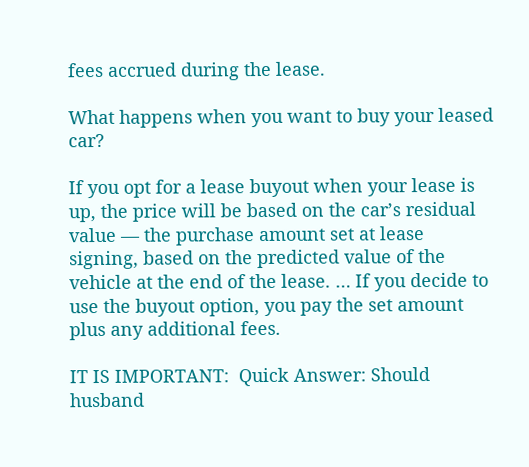fees accrued during the lease.

What happens when you want to buy your leased car?

If you opt for a lease buyout when your lease is up, the price will be based on the car’s residual value — the purchase amount set at lease signing, based on the predicted value of the vehicle at the end of the lease. … If you decide to use the buyout option, you pay the set amount plus any additional fees.

IT IS IMPORTANT:  Quick Answer: Should husband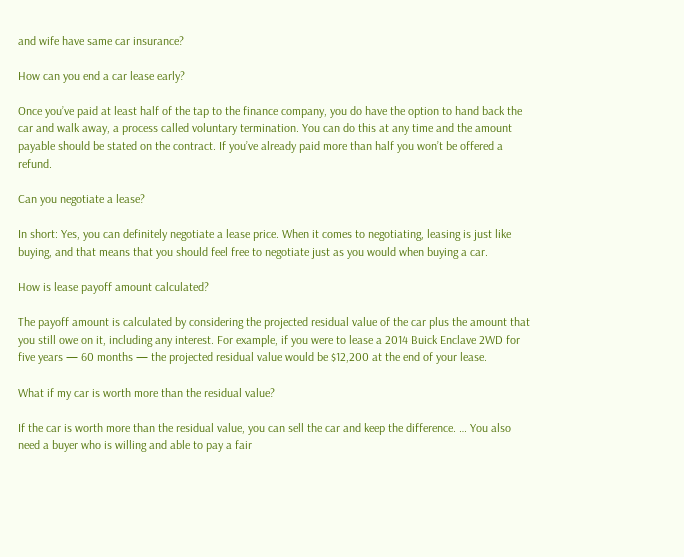and wife have same car insurance?

How can you end a car lease early?

Once you’ve paid at least half of the tap to the finance company, you do have the option to hand back the car and walk away, a process called voluntary termination. You can do this at any time and the amount payable should be stated on the contract. If you’ve already paid more than half you won’t be offered a refund.

Can you negotiate a lease?

In short: Yes, you can definitely negotiate a lease price. When it comes to negotiating, leasing is just like buying, and that means that you should feel free to negotiate just as you would when buying a car.

How is lease payoff amount calculated?

The payoff amount is calculated by considering the projected residual value of the car plus the amount that you still owe on it, including any interest. For example, if you were to lease a 2014 Buick Enclave 2WD for five years — 60 months — the projected residual value would be $12,200 at the end of your lease.

What if my car is worth more than the residual value?

If the car is worth more than the residual value, you can sell the car and keep the difference. … You also need a buyer who is willing and able to pay a fair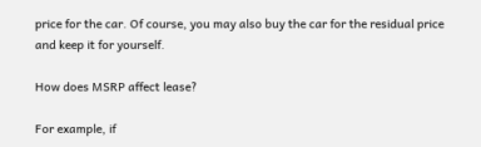price for the car. Of course, you may also buy the car for the residual price and keep it for yourself.

How does MSRP affect lease?

For example, if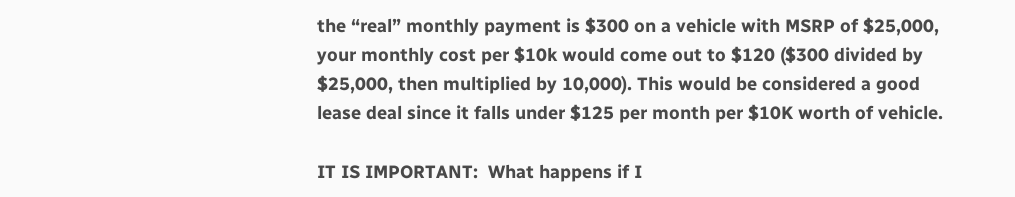the “real” monthly payment is $300 on a vehicle with MSRP of $25,000, your monthly cost per $10k would come out to $120 ($300 divided by $25,000, then multiplied by 10,000). This would be considered a good lease deal since it falls under $125 per month per $10K worth of vehicle.

IT IS IMPORTANT:  What happens if I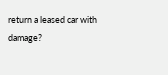return a leased car with damage?